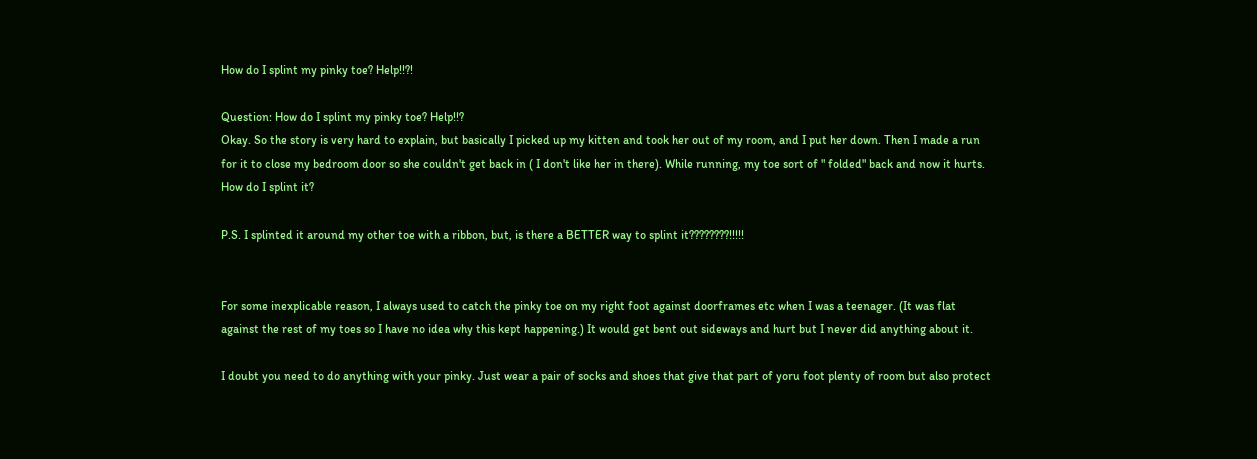How do I splint my pinky toe? Help!!?!

Question: How do I splint my pinky toe? Help!!?
Okay. So the story is very hard to explain, but basically I picked up my kitten and took her out of my room, and I put her down. Then I made a run for it to close my bedroom door so she couldn't get back in ( I don't like her in there). While running, my toe sort of " folded" back and now it hurts. How do I splint it?

P.S. I splinted it around my other toe with a ribbon, but, is there a BETTER way to splint it????????!!!!!


For some inexplicable reason, I always used to catch the pinky toe on my right foot against doorframes etc when I was a teenager. (It was flat against the rest of my toes so I have no idea why this kept happening.) It would get bent out sideways and hurt but I never did anything about it.

I doubt you need to do anything with your pinky. Just wear a pair of socks and shoes that give that part of yoru foot plenty of room but also protect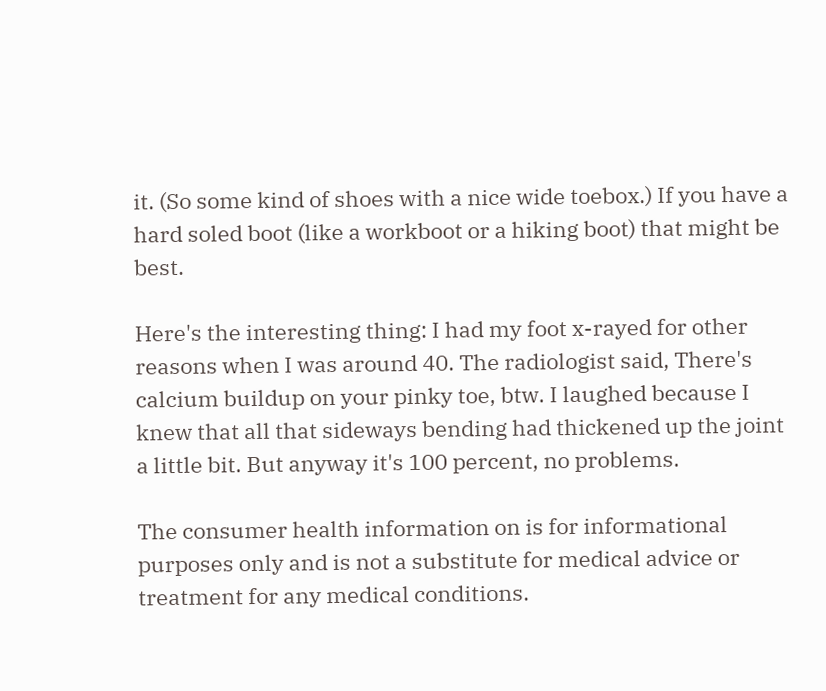it. (So some kind of shoes with a nice wide toebox.) If you have a hard soled boot (like a workboot or a hiking boot) that might be best.

Here's the interesting thing: I had my foot x-rayed for other reasons when I was around 40. The radiologist said, There's calcium buildup on your pinky toe, btw. I laughed because I knew that all that sideways bending had thickened up the joint a little bit. But anyway it's 100 percent, no problems.

The consumer health information on is for informational purposes only and is not a substitute for medical advice or treatment for any medical conditions.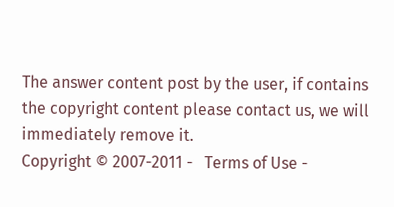The answer content post by the user, if contains the copyright content please contact us, we will immediately remove it.
Copyright © 2007-2011 -   Terms of Use -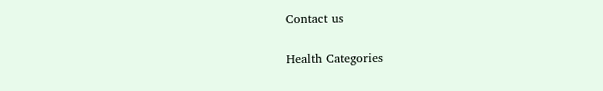Contact us

Health Categories